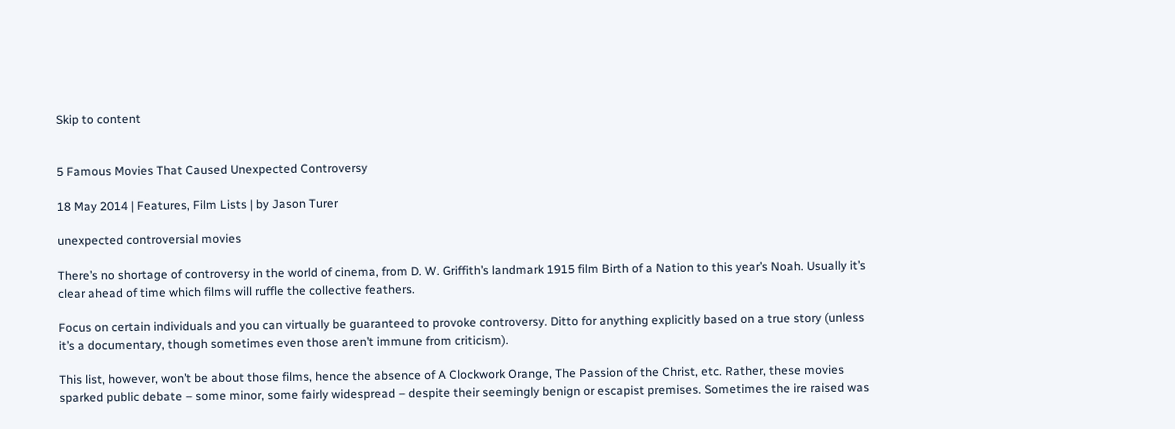Skip to content


5 Famous Movies That Caused Unexpected Controversy

18 May 2014 | Features, Film Lists | by Jason Turer

unexpected controversial movies

There’s no shortage of controversy in the world of cinema, from D. W. Griffith’s landmark 1915 film Birth of a Nation to this year’s Noah. Usually it’s clear ahead of time which films will ruffle the collective feathers.

Focus on certain individuals and you can virtually be guaranteed to provoke controversy. Ditto for anything explicitly based on a true story (unless it’s a documentary, though sometimes even those aren’t immune from criticism).

This list, however, won’t be about those films, hence the absence of A Clockwork Orange, The Passion of the Christ, etc. Rather, these movies sparked public debate – some minor, some fairly widespread – despite their seemingly benign or escapist premises. Sometimes the ire raised was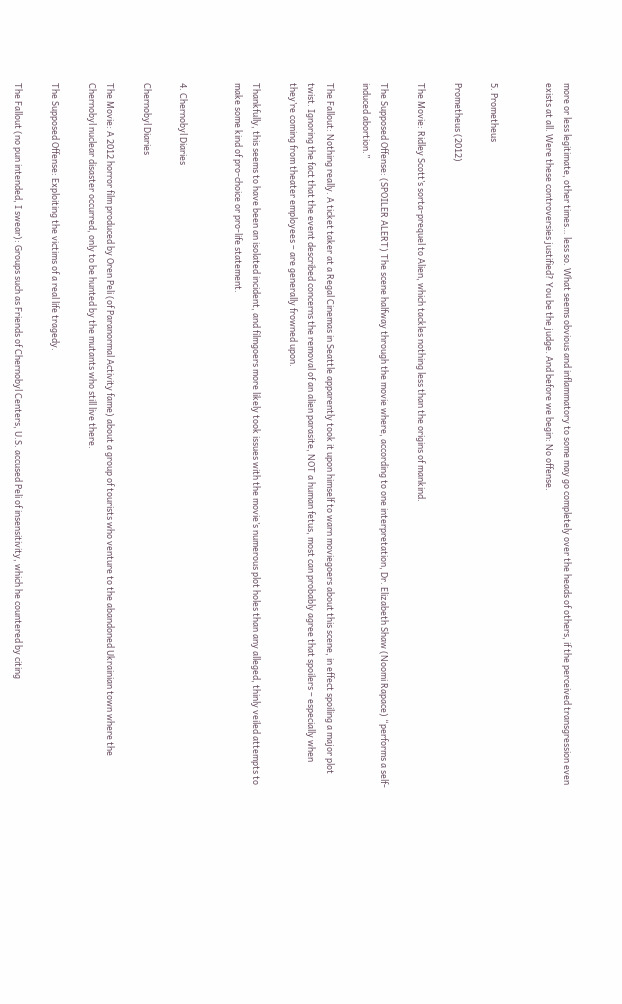more or less legitimate, other times… less so. What seems obvious and inflammatory to some may go completely over the heads of others, if the perceived transgression even exists at all. Were these controversies justified? You be the judge. And before we begin: No offense.


5. Prometheus

Prometheus (2012)

The Movie: Ridley Scott’s sorta-prequel to Alien, which tackles nothing less than the origins of mankind.

The Supposed Offense: (SPOILER ALERT) The scene halfway through the movie where, according to one interpretation, Dr. Elizabeth Shaw (Noomi Rapace) “performs a self-induced abortion.”

The Fallout: Nothing really. A ticket taker at a Regal Cinemas in Seattle apparently took it upon himself to warn moviegoers about this scene, in effect spoiling a major plot twist. Ignoring the fact that the event described concerns the removal of an alien parasite, NOT a human fetus, most can probably agree that spoilers – especially when they’re coming from theater employees – are generally frowned upon.

Thankfully, this seems to have been an isolated incident, and filmgoers more likely took issues with the movie’s numerous plot holes than any alleged, thinly veiled attempts to make some kind of pro-choice or pro-life statement.


4. Chernobyl Diaries

Chernobyl Diaries

The Movie: A 2012 horror film produced by Oren Peli (of Paranormal Activity fame) about a group of tourists who venture to the abandoned Ukrainian town where the Chernobyl nuclear disaster occurred, only to be hunted by the mutants who still live there.

The Supposed Offense: Exploiting the victims of a real life tragedy.

The Fallout (no pun intended, I swear): Groups such as Friends of Chernobyl Centers, U.S. accused Peli of insensitivity, which he countered by citing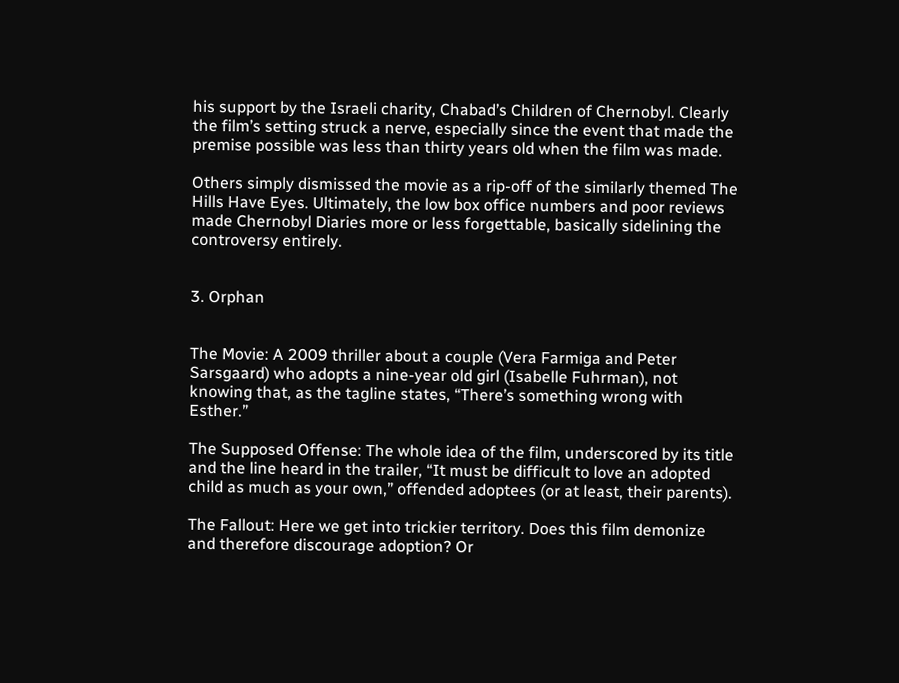his support by the Israeli charity, Chabad’s Children of Chernobyl. Clearly the film’s setting struck a nerve, especially since the event that made the premise possible was less than thirty years old when the film was made.

Others simply dismissed the movie as a rip-off of the similarly themed The Hills Have Eyes. Ultimately, the low box office numbers and poor reviews made Chernobyl Diaries more or less forgettable, basically sidelining the controversy entirely.


3. Orphan


The Movie: A 2009 thriller about a couple (Vera Farmiga and Peter Sarsgaard) who adopts a nine-year old girl (Isabelle Fuhrman), not knowing that, as the tagline states, “There’s something wrong with Esther.”

The Supposed Offense: The whole idea of the film, underscored by its title and the line heard in the trailer, “It must be difficult to love an adopted child as much as your own,” offended adoptees (or at least, their parents).

The Fallout: Here we get into trickier territory. Does this film demonize and therefore discourage adoption? Or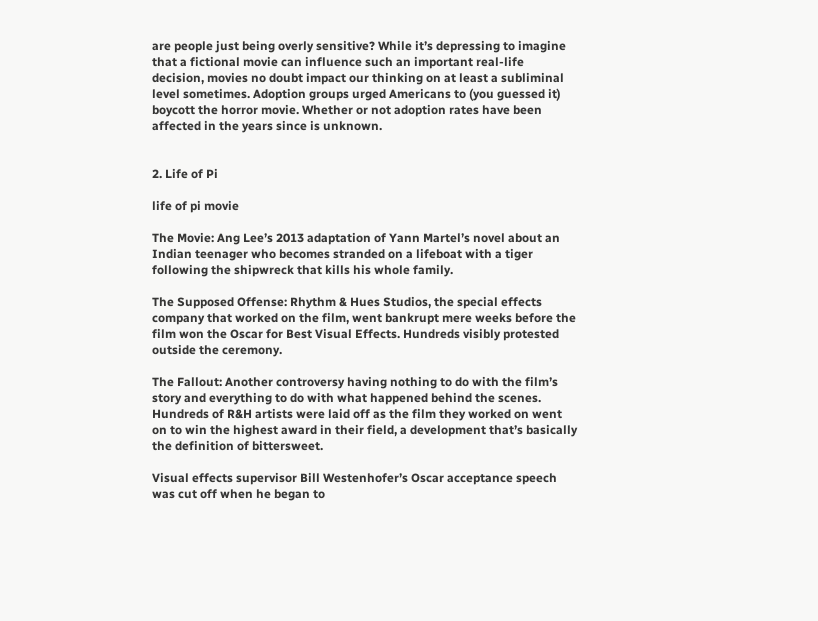are people just being overly sensitive? While it’s depressing to imagine that a fictional movie can influence such an important real-life decision, movies no doubt impact our thinking on at least a subliminal level sometimes. Adoption groups urged Americans to (you guessed it) boycott the horror movie. Whether or not adoption rates have been affected in the years since is unknown.


2. Life of Pi

life of pi movie

The Movie: Ang Lee’s 2013 adaptation of Yann Martel’s novel about an Indian teenager who becomes stranded on a lifeboat with a tiger following the shipwreck that kills his whole family.

The Supposed Offense: Rhythm & Hues Studios, the special effects company that worked on the film, went bankrupt mere weeks before the film won the Oscar for Best Visual Effects. Hundreds visibly protested outside the ceremony.

The Fallout: Another controversy having nothing to do with the film’s story and everything to do with what happened behind the scenes. Hundreds of R&H artists were laid off as the film they worked on went on to win the highest award in their field, a development that’s basically the definition of bittersweet.

Visual effects supervisor Bill Westenhofer’s Oscar acceptance speech was cut off when he began to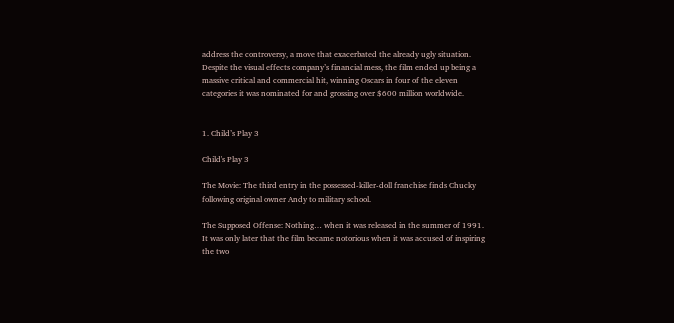address the controversy, a move that exacerbated the already ugly situation. Despite the visual effects company’s financial mess, the film ended up being a massive critical and commercial hit, winning Oscars in four of the eleven categories it was nominated for and grossing over $600 million worldwide.


1. Child’s Play 3

Child's Play 3

The Movie: The third entry in the possessed-killer-doll franchise finds Chucky following original owner Andy to military school.

The Supposed Offense: Nothing… when it was released in the summer of 1991. It was only later that the film became notorious when it was accused of inspiring the two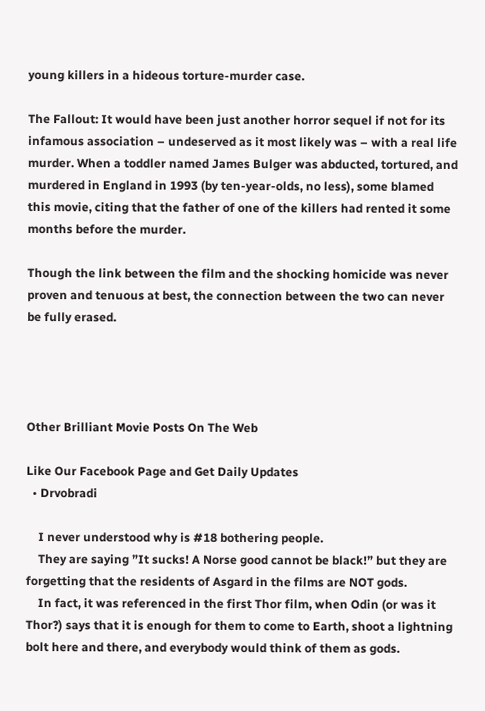young killers in a hideous torture-murder case.

The Fallout: It would have been just another horror sequel if not for its infamous association – undeserved as it most likely was – with a real life murder. When a toddler named James Bulger was abducted, tortured, and murdered in England in 1993 (by ten-year-olds, no less), some blamed this movie, citing that the father of one of the killers had rented it some months before the murder.

Though the link between the film and the shocking homicide was never proven and tenuous at best, the connection between the two can never be fully erased.




Other Brilliant Movie Posts On The Web

Like Our Facebook Page and Get Daily Updates
  • Drvobradi

    I never understood why is #18 bothering people.
    They are saying ”It sucks! A Norse good cannot be black!” but they are forgetting that the residents of Asgard in the films are NOT gods.
    In fact, it was referenced in the first Thor film, when Odin (or was it Thor?) says that it is enough for them to come to Earth, shoot a lightning bolt here and there, and everybody would think of them as gods.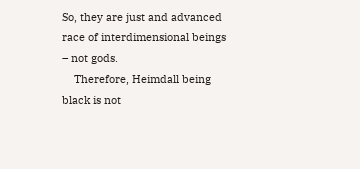So, they are just and advanced race of interdimensional beings – not gods.
    Therefore, Heimdall being black is not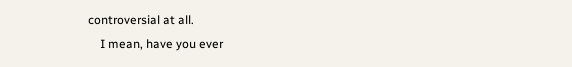controversial at all.
    I mean, have you ever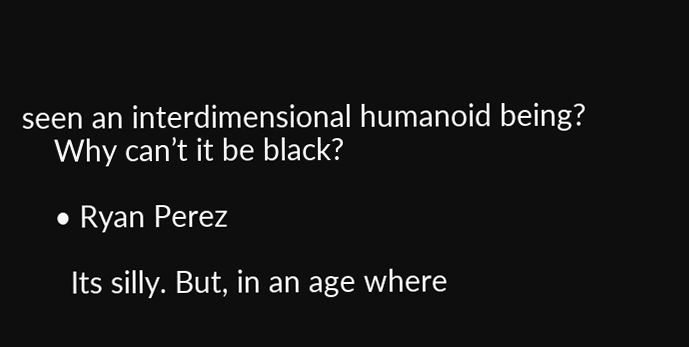seen an interdimensional humanoid being?
    Why can’t it be black?

    • Ryan Perez

      Its silly. But, in an age where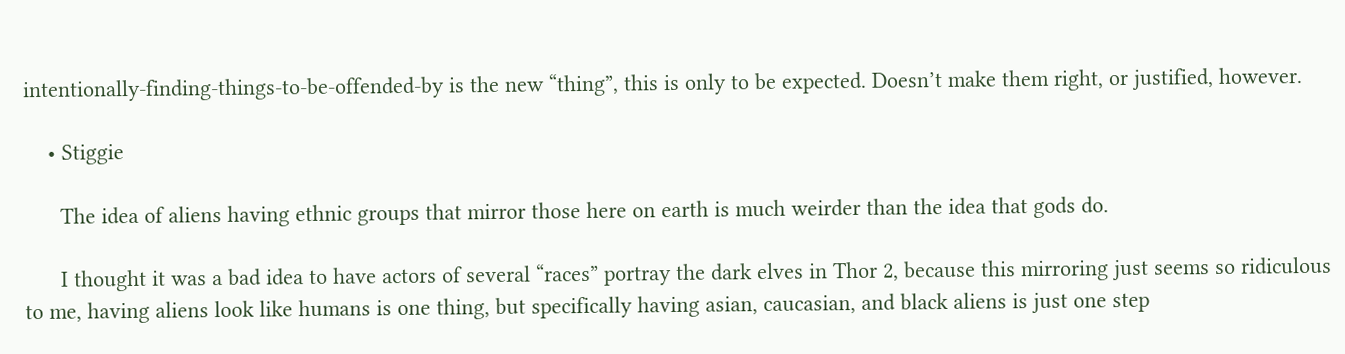intentionally-finding-things-to-be-offended-by is the new “thing”, this is only to be expected. Doesn’t make them right, or justified, however.

    • Stiggie

      The idea of aliens having ethnic groups that mirror those here on earth is much weirder than the idea that gods do.

      I thought it was a bad idea to have actors of several “races” portray the dark elves in Thor 2, because this mirroring just seems so ridiculous to me, having aliens look like humans is one thing, but specifically having asian, caucasian, and black aliens is just one step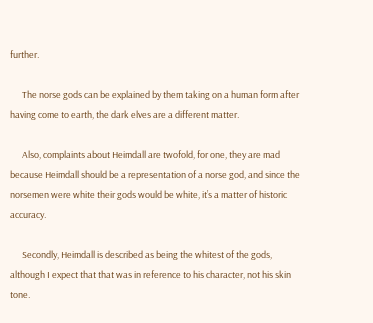further.

      The norse gods can be explained by them taking on a human form after having come to earth, the dark elves are a different matter.

      Also, complaints about Heimdall are twofold, for one, they are mad because Heimdall should be a representation of a norse god, and since the norsemen were white their gods would be white, it’s a matter of historic accuracy.

      Secondly, Heimdall is described as being the whitest of the gods, although I expect that that was in reference to his character, not his skin tone.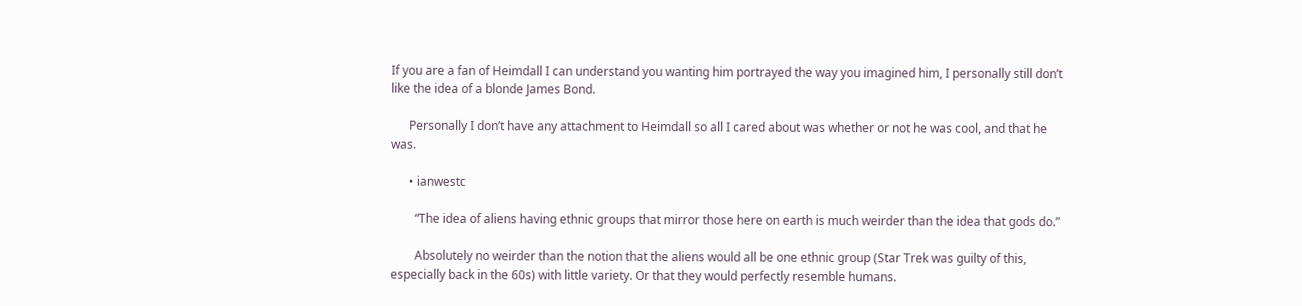If you are a fan of Heimdall I can understand you wanting him portrayed the way you imagined him, I personally still don’t like the idea of a blonde James Bond.

      Personally I don’t have any attachment to Heimdall so all I cared about was whether or not he was cool, and that he was.

      • ianwestc

        “The idea of aliens having ethnic groups that mirror those here on earth is much weirder than the idea that gods do.”

        Absolutely no weirder than the notion that the aliens would all be one ethnic group (Star Trek was guilty of this, especially back in the 60s) with little variety. Or that they would perfectly resemble humans.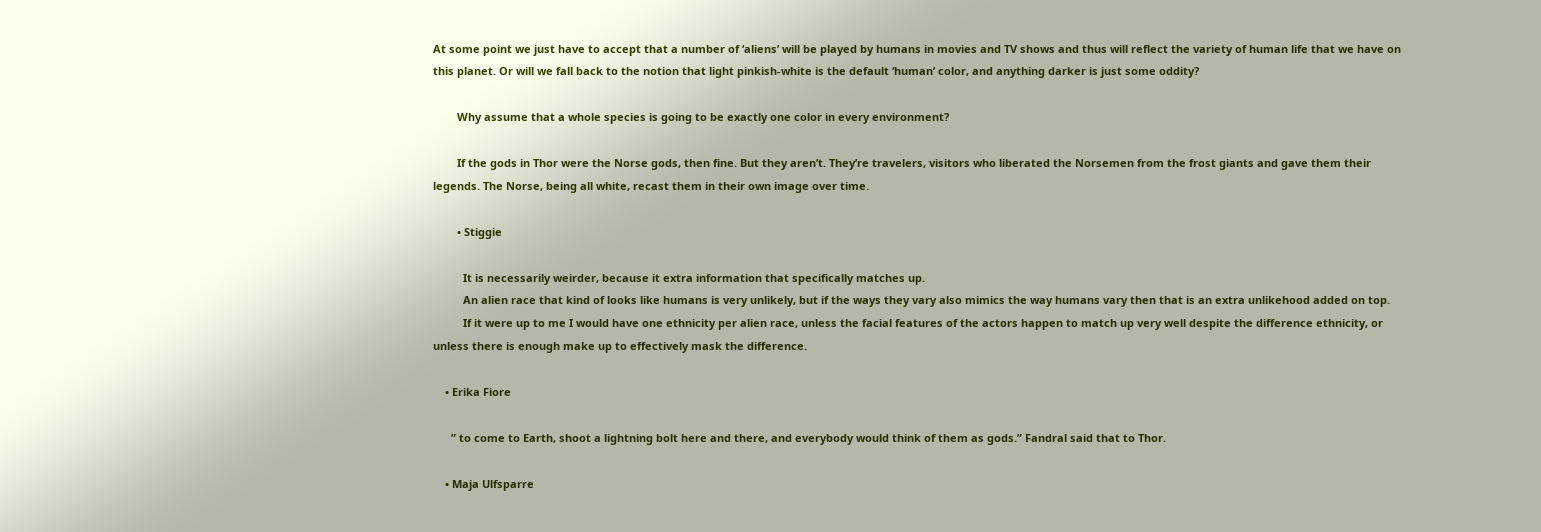At some point we just have to accept that a number of ‘aliens’ will be played by humans in movies and TV shows and thus will reflect the variety of human life that we have on this planet. Or will we fall back to the notion that light pinkish-white is the default ‘human’ color, and anything darker is just some oddity?

        Why assume that a whole species is going to be exactly one color in every environment?

        If the gods in Thor were the Norse gods, then fine. But they aren’t. They’re travelers, visitors who liberated the Norsemen from the frost giants and gave them their legends. The Norse, being all white, recast them in their own image over time.

        • Stiggie

          It is necessarily weirder, because it extra information that specifically matches up.
          An alien race that kind of looks like humans is very unlikely, but if the ways they vary also mimics the way humans vary then that is an extra unlikehood added on top.
          If it were up to me I would have one ethnicity per alien race, unless the facial features of the actors happen to match up very well despite the difference ethnicity, or unless there is enough make up to effectively mask the difference.

    • Erika Fiore

      ” to come to Earth, shoot a lightning bolt here and there, and everybody would think of them as gods.” Fandral said that to Thor.

    • Maja Ulfsparre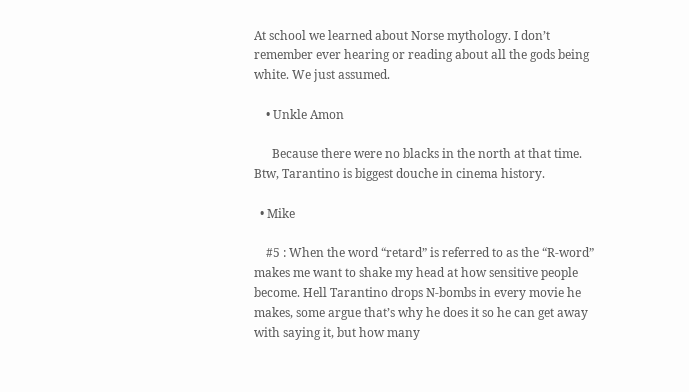At school we learned about Norse mythology. I don’t remember ever hearing or reading about all the gods being white. We just assumed.

    • Unkle Amon

      Because there were no blacks in the north at that time. Btw, Tarantino is biggest douche in cinema history.

  • Mike

    #5 : When the word “retard” is referred to as the “R-word” makes me want to shake my head at how sensitive people become. Hell Tarantino drops N-bombs in every movie he makes, some argue that’s why he does it so he can get away with saying it, but how many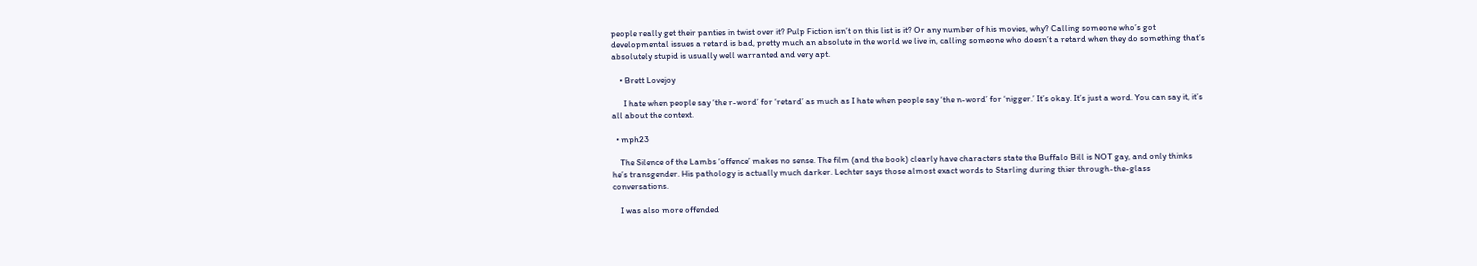people really get their panties in twist over it? Pulp Fiction isn’t on this list is it? Or any number of his movies, why? Calling someone who’s got developmental issues a retard is bad, pretty much an absolute in the world we live in, calling someone who doesn’t a retard when they do something that’s absolutely stupid is usually well warranted and very apt.

    • Brett Lovejoy

      I hate when people say ‘the r-word’ for ‘retard’ as much as I hate when people say ‘the n-word’ for ‘nigger.’ It’s okay. It’s just a word. You can say it, it’s all about the context.

  • mph23

    The Silence of the Lambs ‘offence’ makes no sense. The film (and the book) clearly have characters state the Buffalo Bill is NOT gay, and only thinks he’s transgender. His pathology is actually much darker. Lechter says those almost exact words to Starling during thier through-the-glass conversations.

    I was also more offended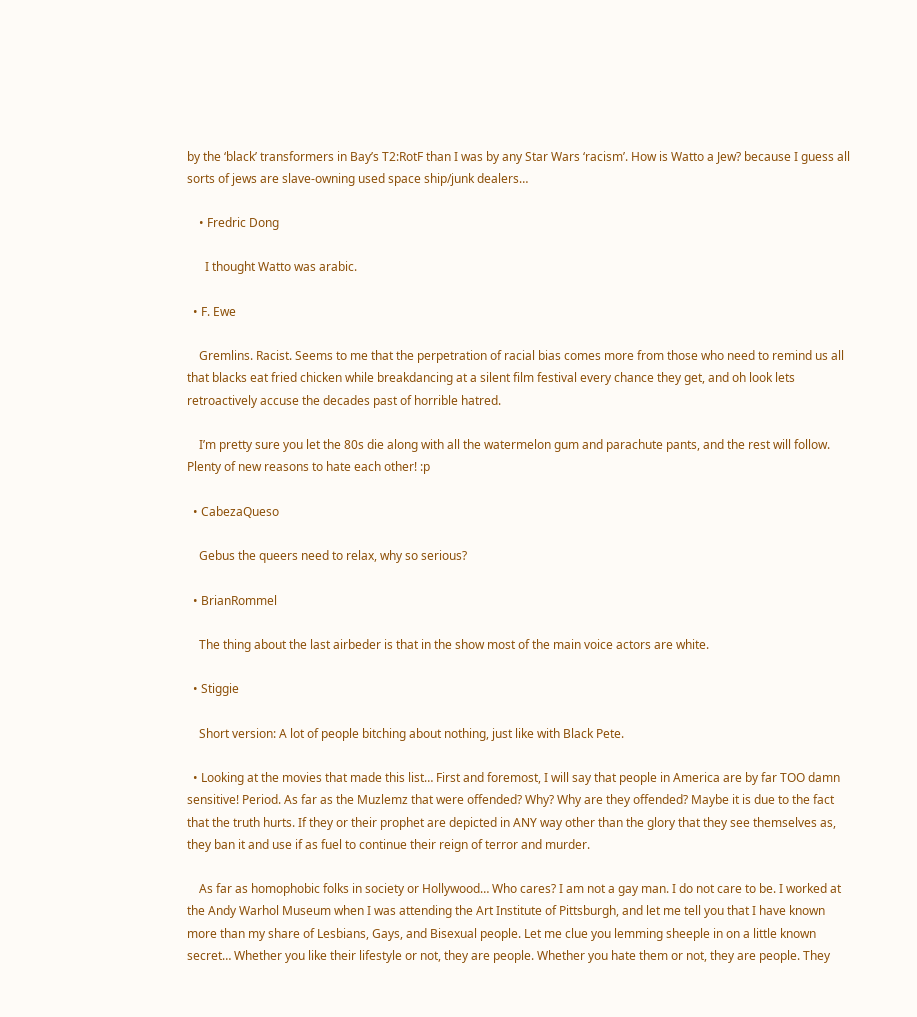by the ‘black’ transformers in Bay’s T2:RotF than I was by any Star Wars ‘racism’. How is Watto a Jew? because I guess all sorts of jews are slave-owning used space ship/junk dealers…

    • Fredric Dong

      I thought Watto was arabic.

  • F. Ewe

    Gremlins. Racist. Seems to me that the perpetration of racial bias comes more from those who need to remind us all that blacks eat fried chicken while breakdancing at a silent film festival every chance they get, and oh look lets retroactively accuse the decades past of horrible hatred.

    I’m pretty sure you let the 80s die along with all the watermelon gum and parachute pants, and the rest will follow. Plenty of new reasons to hate each other! :p

  • CabezaQueso

    Gebus the queers need to relax, why so serious?

  • BrianRommel

    The thing about the last airbeder is that in the show most of the main voice actors are white.

  • Stiggie

    Short version: A lot of people bitching about nothing, just like with Black Pete.

  • Looking at the movies that made this list… First and foremost, I will say that people in America are by far TOO damn sensitive! Period. As far as the Muzlemz that were offended? Why? Why are they offended? Maybe it is due to the fact that the truth hurts. If they or their prophet are depicted in ANY way other than the glory that they see themselves as, they ban it and use if as fuel to continue their reign of terror and murder.

    As far as homophobic folks in society or Hollywood… Who cares? I am not a gay man. I do not care to be. I worked at the Andy Warhol Museum when I was attending the Art Institute of Pittsburgh, and let me tell you that I have known more than my share of Lesbians, Gays, and Bisexual people. Let me clue you lemming sheeple in on a little known secret… Whether you like their lifestyle or not, they are people. Whether you hate them or not, they are people. They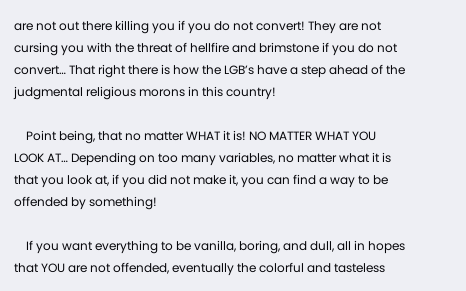are not out there killing you if you do not convert! They are not cursing you with the threat of hellfire and brimstone if you do not convert… That right there is how the LGB’s have a step ahead of the judgmental religious morons in this country!

    Point being, that no matter WHAT it is! NO MATTER WHAT YOU LOOK AT… Depending on too many variables, no matter what it is that you look at, if you did not make it, you can find a way to be offended by something!

    If you want everything to be vanilla, boring, and dull, all in hopes that YOU are not offended, eventually the colorful and tasteless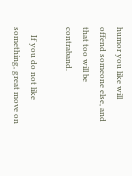humor you like will offend someone else, and that too will be contraband.

    If you do not like something, great move on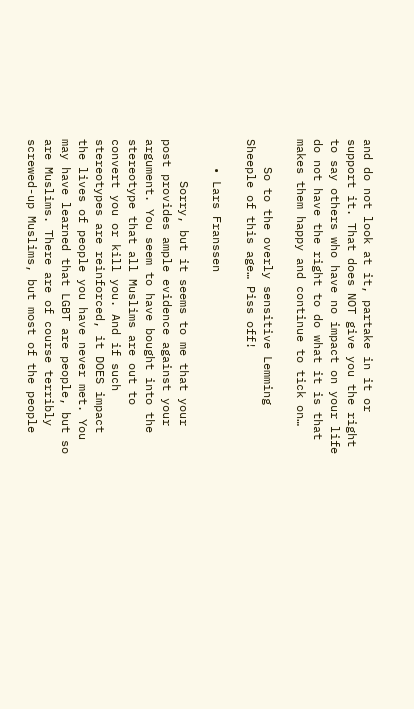and do not look at it, partake in it or support it. That does NOT give you the right to say others who have no impact on your life do not have the right to do what it is that makes them happy and continue to tick on…

    So to the overly sensitive Lemming Sheeple of this age… Piss off!

    • Lars Franssen

      Sorry, but it seems to me that your post provides ample evidence against your argument. You seem to have bought into the stereotype that all Muslims are out to convert you or kill you. And if such stereotypes are reinforced, it DOES impact the lives of people you have never met. You may have learned that LGBT are people, but so are Muslims. There are of course terribly screwed-up Muslims, but most of the people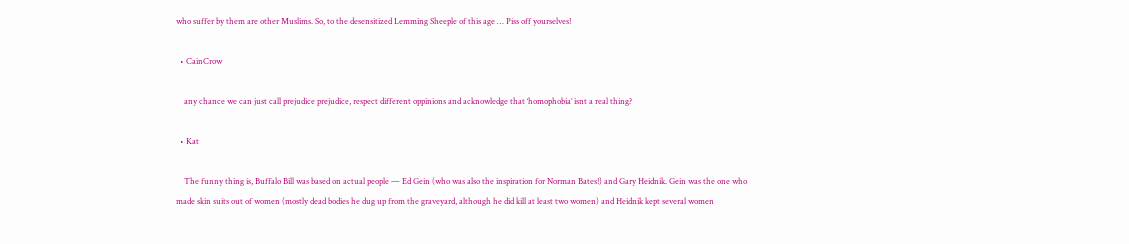who suffer by them are other Muslims. So, to the desensitized Lemming Sheeple of this age … Piss off yourselves!

  • CainCrow

    any chance we can just call prejudice prejudice, respect different oppinions and acknowledge that ‘homophobia’ isnt a real thing?

  • Kat

    The funny thing is, Buffalo Bill was based on actual people — Ed Gein (who was also the inspiration for Norman Bates!) and Gary Heidnik. Gein was the one who made skin suits out of women (mostly dead bodies he dug up from the graveyard, although he did kill at least two women) and Heidnik kept several women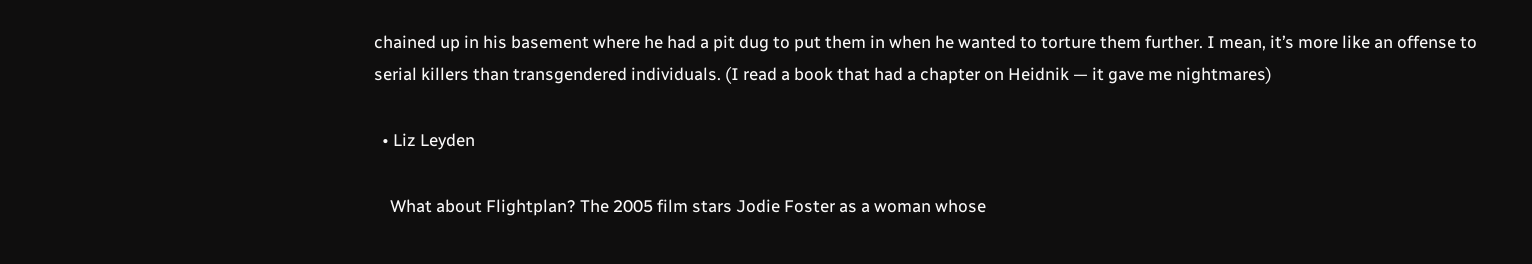chained up in his basement where he had a pit dug to put them in when he wanted to torture them further. I mean, it’s more like an offense to serial killers than transgendered individuals. (I read a book that had a chapter on Heidnik — it gave me nightmares)

  • Liz Leyden

    What about Flightplan? The 2005 film stars Jodie Foster as a woman whose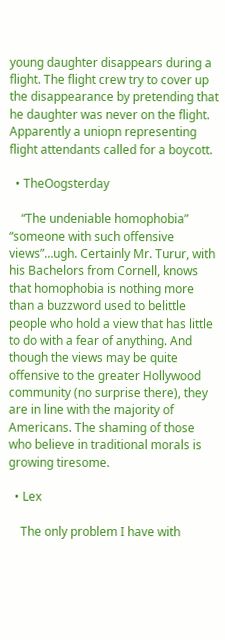young daughter disappears during a flight. The flight crew try to cover up the disappearance by pretending that he daughter was never on the flight. Apparently a uniopn representing flight attendants called for a boycott.

  • TheOogsterday

    “The undeniable homophobia” “someone with such offensive views”…ugh. Certainly Mr. Turur, with his Bachelors from Cornell, knows that homophobia is nothing more than a buzzword used to belittle people who hold a view that has little to do with a fear of anything. And though the views may be quite offensive to the greater Hollywood community (no surprise there), they are in line with the majority of Americans. The shaming of those who believe in traditional morals is growing tiresome.

  • Lex

    The only problem I have with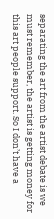separating the art from the artist debate is we must remember, the artist is getting money for this art people support. So I don’t have a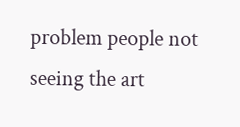problem people not seeing the art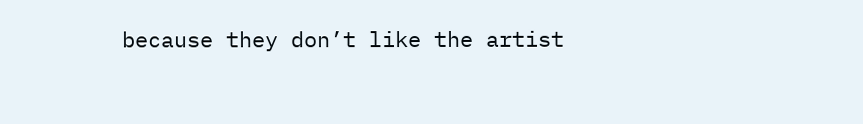because they don’t like the artist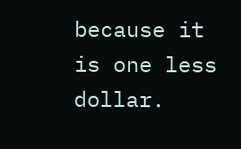because it is one less dollar.